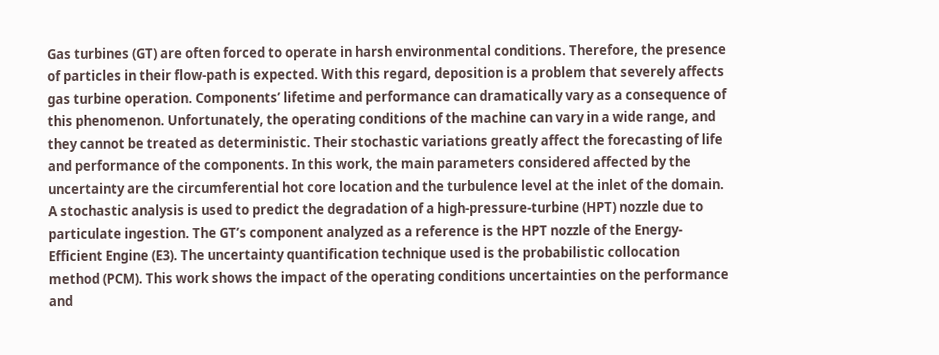Gas turbines (GT) are often forced to operate in harsh environmental conditions. Therefore, the presence of particles in their flow-path is expected. With this regard, deposition is a problem that severely affects gas turbine operation. Components’ lifetime and performance can dramatically vary as a consequence of this phenomenon. Unfortunately, the operating conditions of the machine can vary in a wide range, and they cannot be treated as deterministic. Their stochastic variations greatly affect the forecasting of life and performance of the components. In this work, the main parameters considered affected by the uncertainty are the circumferential hot core location and the turbulence level at the inlet of the domain. A stochastic analysis is used to predict the degradation of a high-pressure-turbine (HPT) nozzle due to particulate ingestion. The GT’s component analyzed as a reference is the HPT nozzle of the Energy-Efficient Engine (E3). The uncertainty quantification technique used is the probabilistic collocation method (PCM). This work shows the impact of the operating conditions uncertainties on the performance and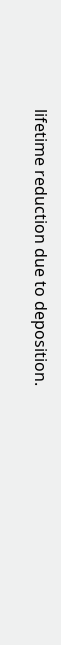lifetime reduction due to deposition.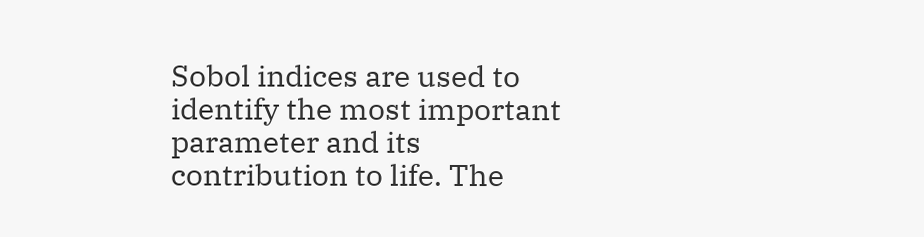Sobol indices are used to identify the most important parameter and its contribution to life. The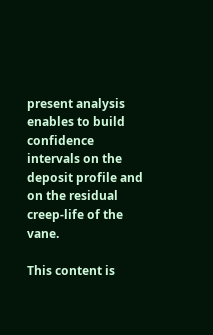present analysis enables to build confidence intervals on the deposit profile and on the residual creep-life of the vane.

This content is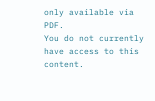only available via PDF.
You do not currently have access to this content.